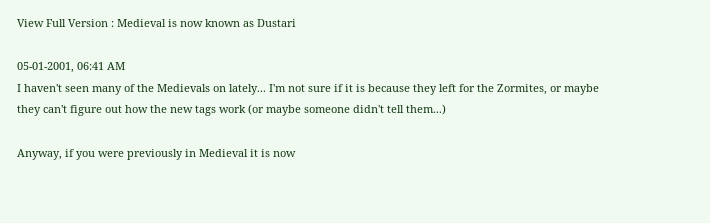View Full Version : Medieval is now known as Dustari

05-01-2001, 06:41 AM
I haven't seen many of the Medievals on lately... I'm not sure if it is because they left for the Zormites, or maybe they can't figure out how the new tags work (or maybe someone didn't tell them...)

Anyway, if you were previously in Medieval it is now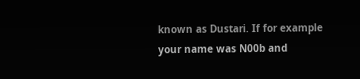known as Dustari. If for example your name was N00b and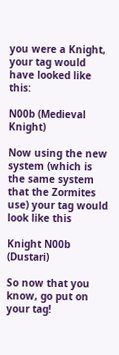you were a Knight, your tag would have looked like this:

N00b (Medieval Knight)

Now using the new system (which is the same system that the Zormites use) your tag would look like this

Knight N00b (Dustari)

So now that you know, go put on your tag!